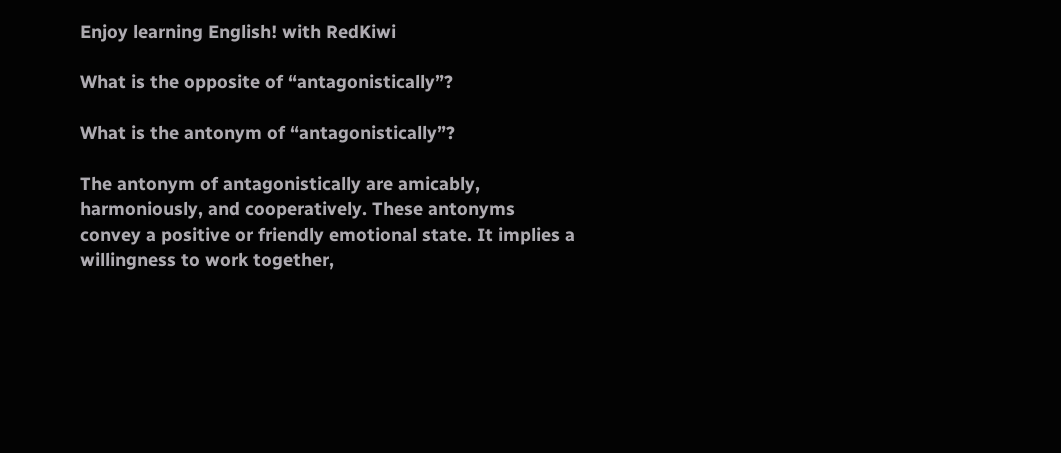Enjoy learning English! with RedKiwi

What is the opposite of “antagonistically”?

What is the antonym of “antagonistically”?

The antonym of antagonistically are amicably, harmoniously, and cooperatively. These antonyms convey a positive or friendly emotional state. It implies a willingness to work together,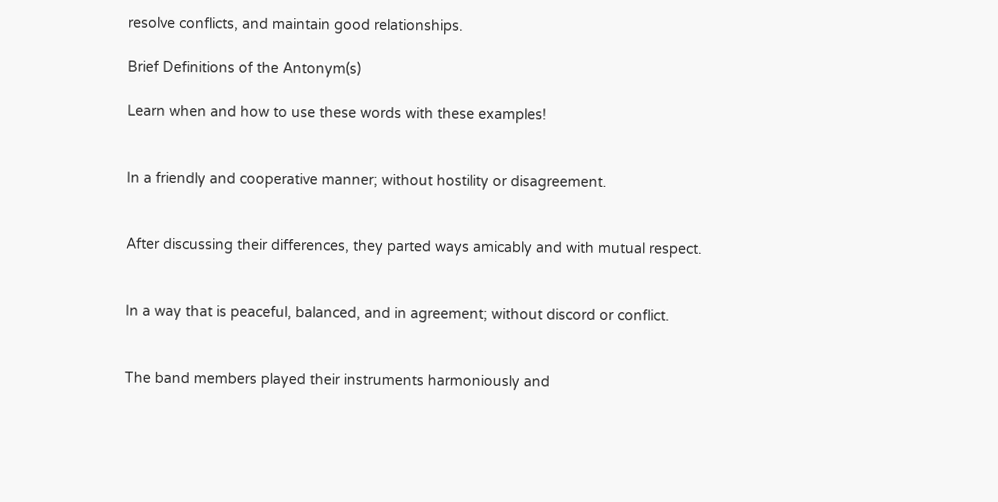resolve conflicts, and maintain good relationships.

Brief Definitions of the Antonym(s)

Learn when and how to use these words with these examples!


In a friendly and cooperative manner; without hostility or disagreement.


After discussing their differences, they parted ways amicably and with mutual respect.


In a way that is peaceful, balanced, and in agreement; without discord or conflict.


The band members played their instruments harmoniously and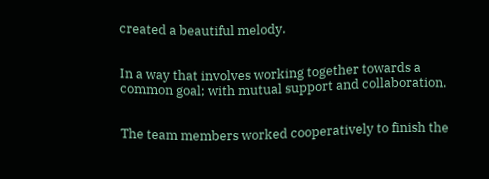created a beautiful melody.


In a way that involves working together towards a common goal; with mutual support and collaboration.


The team members worked cooperatively to finish the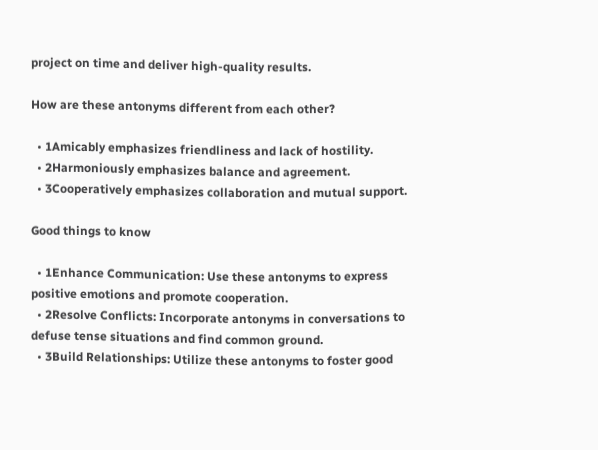project on time and deliver high-quality results.

How are these antonyms different from each other?

  • 1Amicably emphasizes friendliness and lack of hostility.
  • 2Harmoniously emphasizes balance and agreement.
  • 3Cooperatively emphasizes collaboration and mutual support.

Good things to know

  • 1Enhance Communication: Use these antonyms to express positive emotions and promote cooperation.
  • 2Resolve Conflicts: Incorporate antonyms in conversations to defuse tense situations and find common ground.
  • 3Build Relationships: Utilize these antonyms to foster good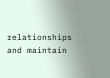relationships and maintain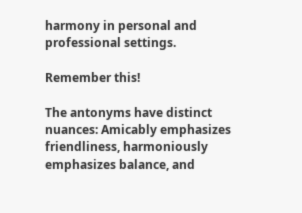harmony in personal and professional settings.

Remember this!

The antonyms have distinct nuances: Amicably emphasizes friendliness, harmoniously emphasizes balance, and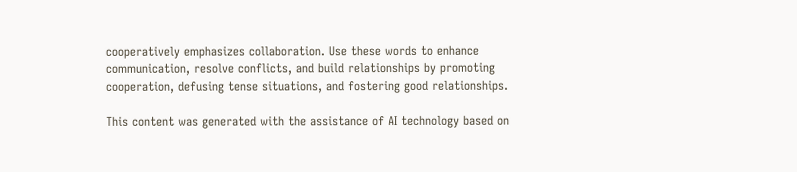cooperatively emphasizes collaboration. Use these words to enhance communication, resolve conflicts, and build relationships by promoting cooperation, defusing tense situations, and fostering good relationships.

This content was generated with the assistance of AI technology based on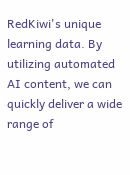RedKiwi's unique learning data. By utilizing automated AI content, we can quickly deliver a wide range of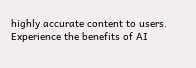highly accurate content to users. Experience the benefits of AI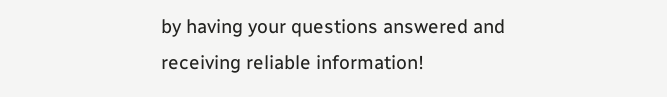by having your questions answered and receiving reliable information!